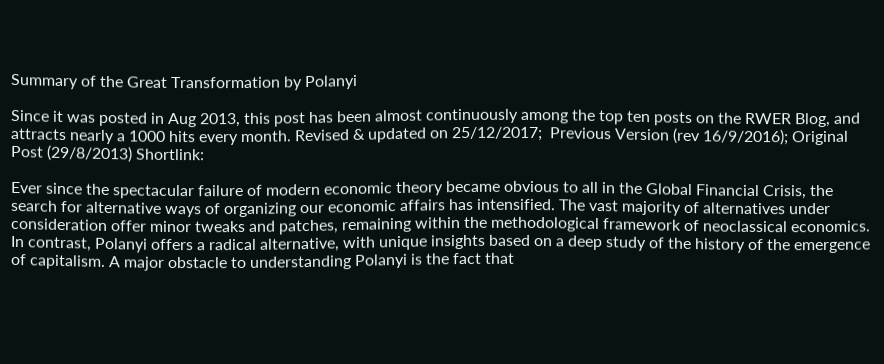Summary of the Great Transformation by Polanyi

Since it was posted in Aug 2013, this post has been almost continuously among the top ten posts on the RWER Blog, and attracts nearly a 1000 hits every month. Revised & updated on 25/12/2017;  Previous Version (rev 16/9/2016); Original Post (29/8/2013) Shortlink:

Ever since the spectacular failure of modern economic theory became obvious to all in the Global Financial Crisis, the search for alternative ways of organizing our economic affairs has intensified. The vast majority of alternatives under consideration offer minor tweaks and patches, remaining within the methodological framework of neoclassical economics. In contrast, Polanyi offers a radical alternative, with unique insights based on a deep study of the history of the emergence of capitalism. A major obstacle to understanding Polanyi is the fact that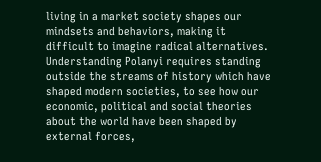living in a market society shapes our mindsets and behaviors, making it difficult to imagine radical alternatives. Understanding Polanyi requires standing outside the streams of history which have shaped modern societies, to see how our economic, political and social theories about the world have been shaped by external forces,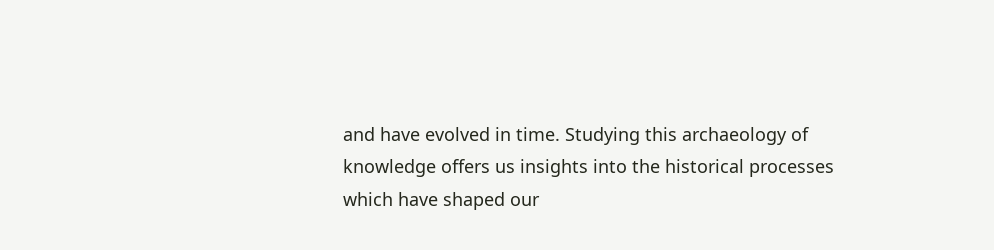and have evolved in time. Studying this archaeology of knowledge offers us insights into the historical processes which have shaped our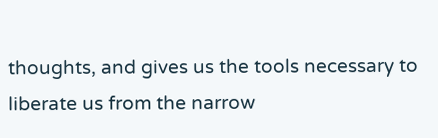thoughts, and gives us the tools necessary to liberate us from the narrow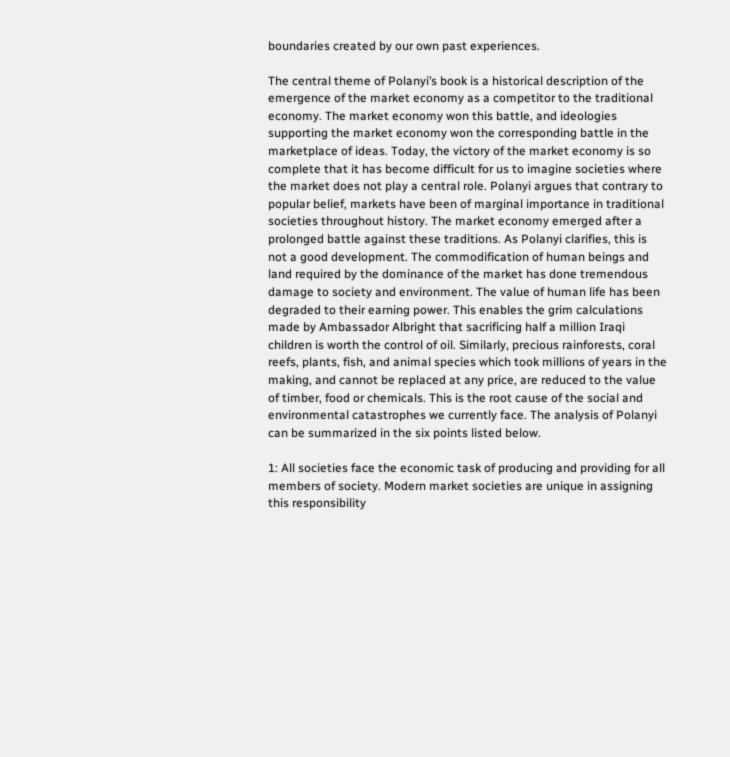boundaries created by our own past experiences.

The central theme of Polanyi’s book is a historical description of the emergence of the market economy as a competitor to the traditional economy. The market economy won this battle, and ideologies supporting the market economy won the corresponding battle in the marketplace of ideas. Today, the victory of the market economy is so complete that it has become difficult for us to imagine societies where the market does not play a central role. Polanyi argues that contrary to popular belief, markets have been of marginal importance in traditional societies throughout history. The market economy emerged after a prolonged battle against these traditions. As Polanyi clarifies, this is not a good development. The commodification of human beings and land required by the dominance of the market has done tremendous damage to society and environment. The value of human life has been degraded to their earning power. This enables the grim calculations made by Ambassador Albright that sacrificing half a million Iraqi children is worth the control of oil. Similarly, precious rainforests, coral reefs, plants, fish, and animal species which took millions of years in the making, and cannot be replaced at any price, are reduced to the value of timber, food or chemicals. This is the root cause of the social and environmental catastrophes we currently face. The analysis of Polanyi can be summarized in the six points listed below.

1: All societies face the economic task of producing and providing for all members of society. Modern market societies are unique in assigning this responsibility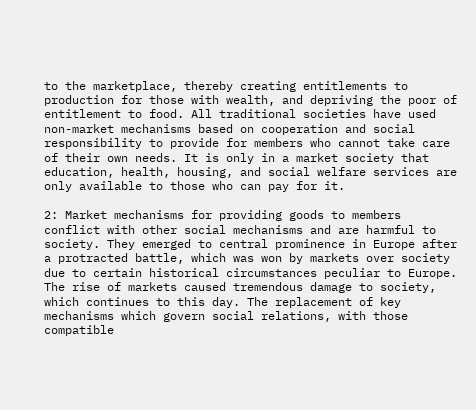to the marketplace, thereby creating entitlements to production for those with wealth, and depriving the poor of entitlement to food. All traditional societies have used non-market mechanisms based on cooperation and social responsibility to provide for members who cannot take care of their own needs. It is only in a market society that education, health, housing, and social welfare services are only available to those who can pay for it.

2: Market mechanisms for providing goods to members conflict with other social mechanisms and are harmful to society. They emerged to central prominence in Europe after a protracted battle, which was won by markets over society due to certain historical circumstances peculiar to Europe. The rise of markets caused tremendous damage to society, which continues to this day. The replacement of key mechanisms which govern social relations, with those compatible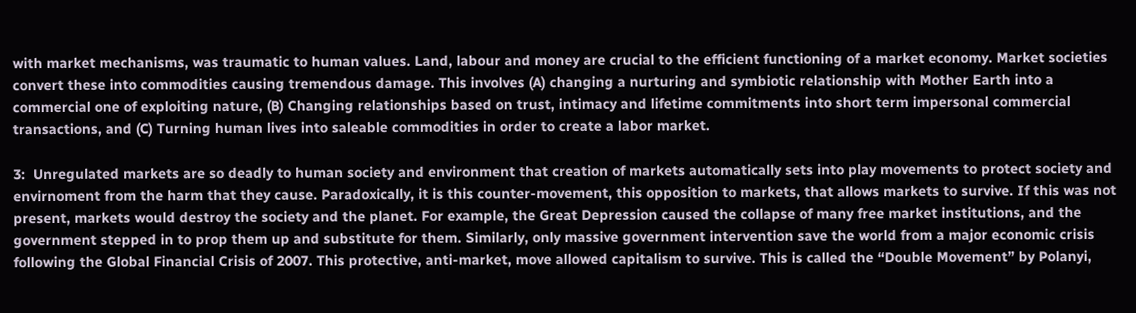with market mechanisms, was traumatic to human values. Land, labour and money are crucial to the efficient functioning of a market economy. Market societies convert these into commodities causing tremendous damage. This involves (A) changing a nurturing and symbiotic relationship with Mother Earth into a commercial one of exploiting nature, (B) Changing relationships based on trust, intimacy and lifetime commitments into short term impersonal commercial transactions, and (C) Turning human lives into saleable commodities in order to create a labor market.

3:  Unregulated markets are so deadly to human society and environment that creation of markets automatically sets into play movements to protect society and envirnoment from the harm that they cause. Paradoxically, it is this counter-movement, this opposition to markets, that allows markets to survive. If this was not present, markets would destroy the society and the planet. For example, the Great Depression caused the collapse of many free market institutions, and the government stepped in to prop them up and substitute for them. Similarly, only massive government intervention save the world from a major economic crisis following the Global Financial Crisis of 2007. This protective, anti-market, move allowed capitalism to survive. This is called the “Double Movement” by Polanyi,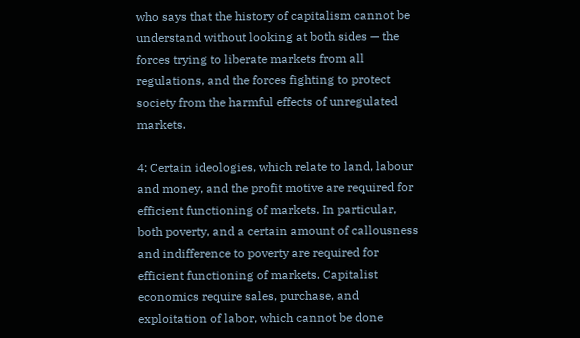who says that the history of capitalism cannot be understand without looking at both sides — the forces trying to liberate markets from all regulations, and the forces fighting to protect society from the harmful effects of unregulated markets.

4: Certain ideologies, which relate to land, labour and money, and the profit motive are required for efficient functioning of markets. In particular, both poverty, and a certain amount of callousness and indifference to poverty are required for efficient functioning of markets. Capitalist economics require sales, purchase, and exploitation of labor, which cannot be done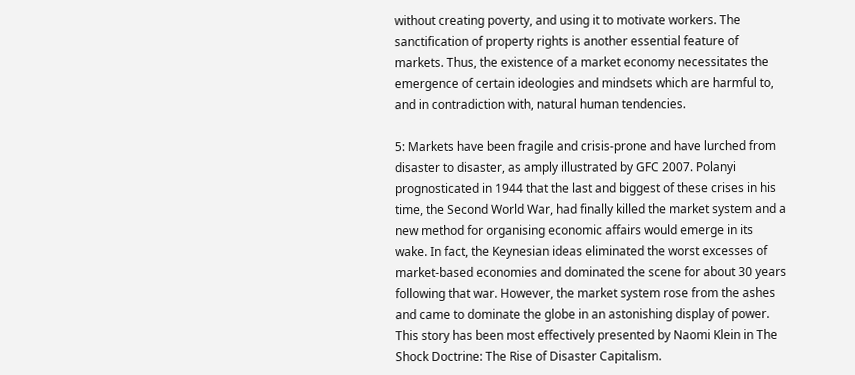without creating poverty, and using it to motivate workers. The sanctification of property rights is another essential feature of markets. Thus, the existence of a market economy necessitates the emergence of certain ideologies and mindsets which are harmful to, and in contradiction with, natural human tendencies.

5: Markets have been fragile and crisis-prone and have lurched from disaster to disaster, as amply illustrated by GFC 2007. Polanyi prognosticated in 1944 that the last and biggest of these crises in his time, the Second World War, had finally killed the market system and a new method for organising economic affairs would emerge in its wake. In fact, the Keynesian ideas eliminated the worst excesses of market-based economies and dominated the scene for about 30 years following that war. However, the market system rose from the ashes and came to dominate the globe in an astonishing display of power. This story has been most effectively presented by Naomi Klein in The Shock Doctrine: The Rise of Disaster Capitalism.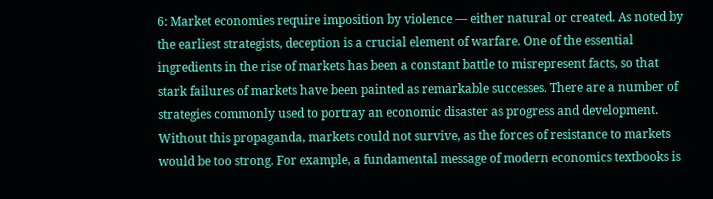6: Market economies require imposition by violence — either natural or created. As noted by the earliest strategists, deception is a crucial element of warfare. One of the essential ingredients in the rise of markets has been a constant battle to misrepresent facts, so that stark failures of markets have been painted as remarkable successes. There are a number of strategies commonly used to portray an economic disaster as progress and development. Without this propaganda, markets could not survive, as the forces of resistance to markets would be too strong. For example, a fundamental message of modern economics textbooks is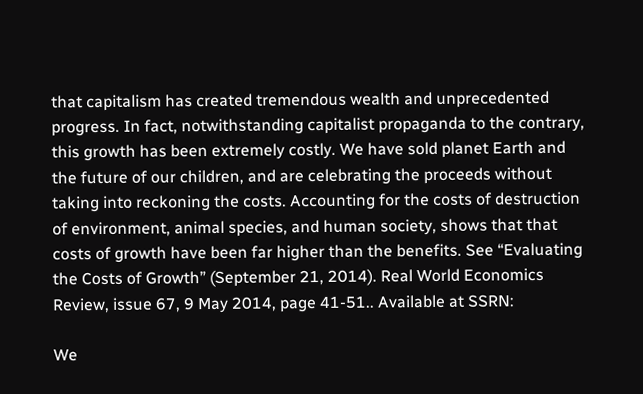that capitalism has created tremendous wealth and unprecedented progress. In fact, notwithstanding capitalist propaganda to the contrary, this growth has been extremely costly. We have sold planet Earth and the future of our children, and are celebrating the proceeds without taking into reckoning the costs. Accounting for the costs of destruction of environment, animal species, and human society, shows that that costs of growth have been far higher than the benefits. See “Evaluating the Costs of Growth” (September 21, 2014). Real World Economics Review, issue 67, 9 May 2014, page 41-51.. Available at SSRN:

We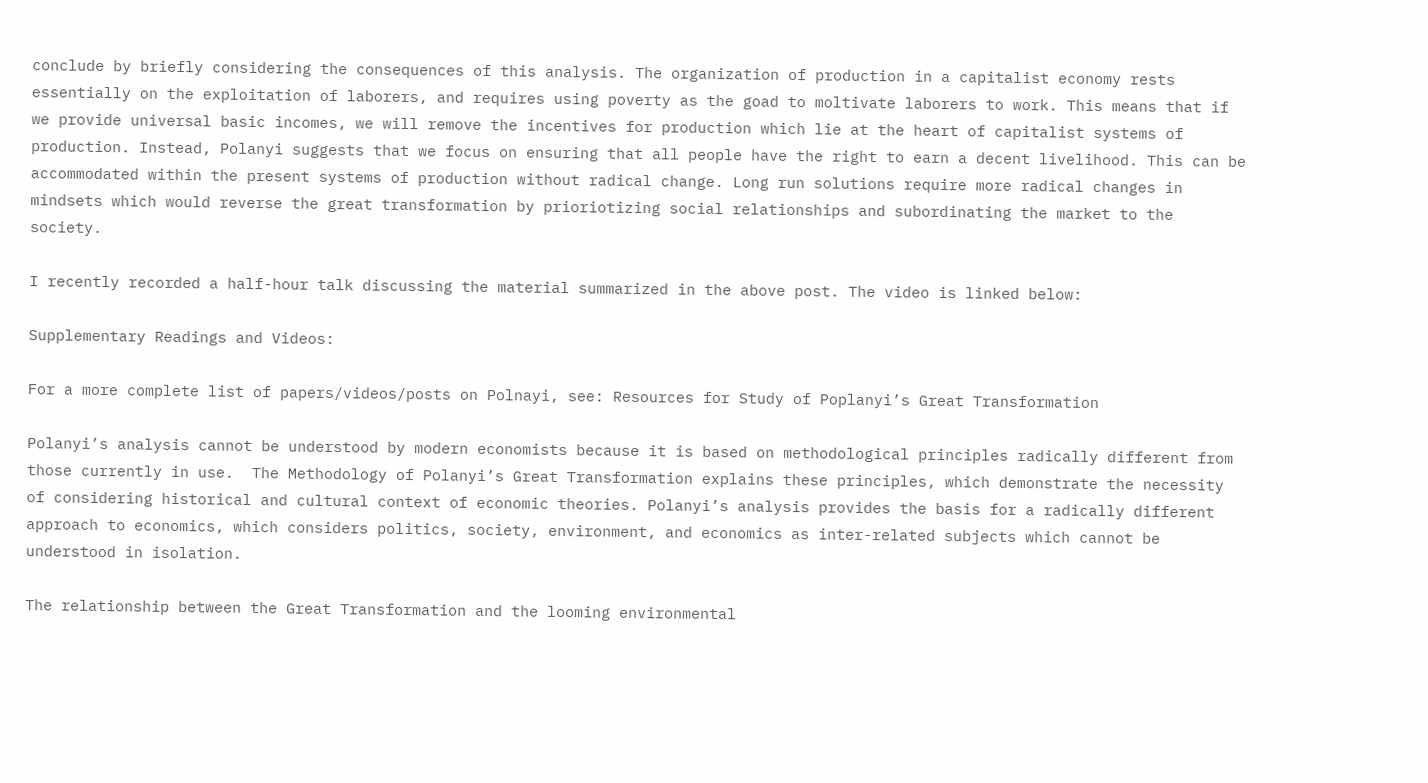conclude by briefly considering the consequences of this analysis. The organization of production in a capitalist economy rests essentially on the exploitation of laborers, and requires using poverty as the goad to moltivate laborers to work. This means that if we provide universal basic incomes, we will remove the incentives for production which lie at the heart of capitalist systems of production. Instead, Polanyi suggests that we focus on ensuring that all people have the right to earn a decent livelihood. This can be accommodated within the present systems of production without radical change. Long run solutions require more radical changes in mindsets which would reverse the great transformation by prioriotizing social relationships and subordinating the market to the society.

I recently recorded a half-hour talk discussing the material summarized in the above post. The video is linked below:

Supplementary Readings and Videos:

For a more complete list of papers/videos/posts on Polnayi, see: Resources for Study of Poplanyi’s Great Transformation

Polanyi’s analysis cannot be understood by modern economists because it is based on methodological principles radically different from those currently in use.  The Methodology of Polanyi’s Great Transformation explains these principles, which demonstrate the necessity of considering historical and cultural context of economic theories. Polanyi’s analysis provides the basis for a radically different approach to economics, which considers politics, society, environment, and economics as inter-related subjects which cannot be understood in isolation.

The relationship between the Great Transformation and the looming environmental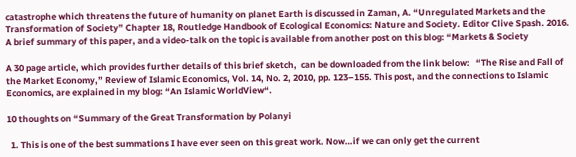catastrophe which threatens the future of humanity on planet Earth is discussed in Zaman, A. “Unregulated Markets and the Transformation of Society” Chapter 18, Routledge Handbook of Ecological Economics: Nature and Society. Editor Clive Spash. 2016. A brief summary of this paper, and a video-talk on the topic is available from another post on this blog: “Markets & Society

A 30 page article, which provides further details of this brief sketch,  can be downloaded from the link below:   “The Rise and Fall of the Market Economy,” Review of Islamic Economics, Vol. 14, No. 2, 2010, pp. 123–155. This post, and the connections to Islamic Economics, are explained in my blog: “An Islamic WorldView“.

10 thoughts on “Summary of the Great Transformation by Polanyi

  1. This is one of the best summations I have ever seen on this great work. Now…if we can only get the current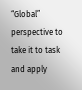“Global” perspective to take it to task and apply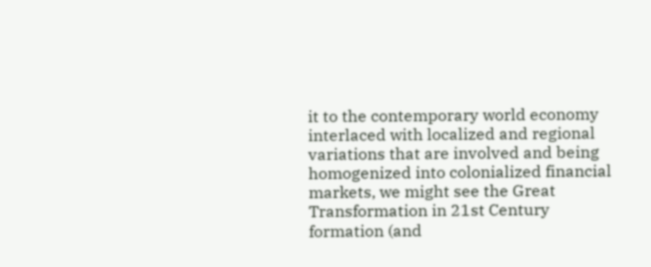it to the contemporary world economy interlaced with localized and regional variations that are involved and being homogenized into colonialized financial markets, we might see the Great Transformation in 21st Century formation (and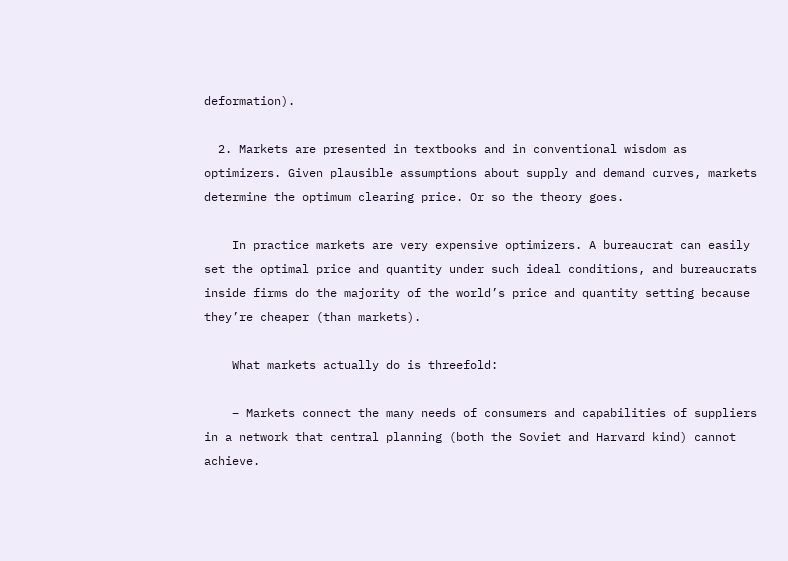deformation).

  2. Markets are presented in textbooks and in conventional wisdom as optimizers. Given plausible assumptions about supply and demand curves, markets determine the optimum clearing price. Or so the theory goes.

    In practice markets are very expensive optimizers. A bureaucrat can easily set the optimal price and quantity under such ideal conditions, and bureaucrats inside firms do the majority of the world’s price and quantity setting because they’re cheaper (than markets).

    What markets actually do is threefold:

    – Markets connect the many needs of consumers and capabilities of suppliers in a network that central planning (both the Soviet and Harvard kind) cannot achieve.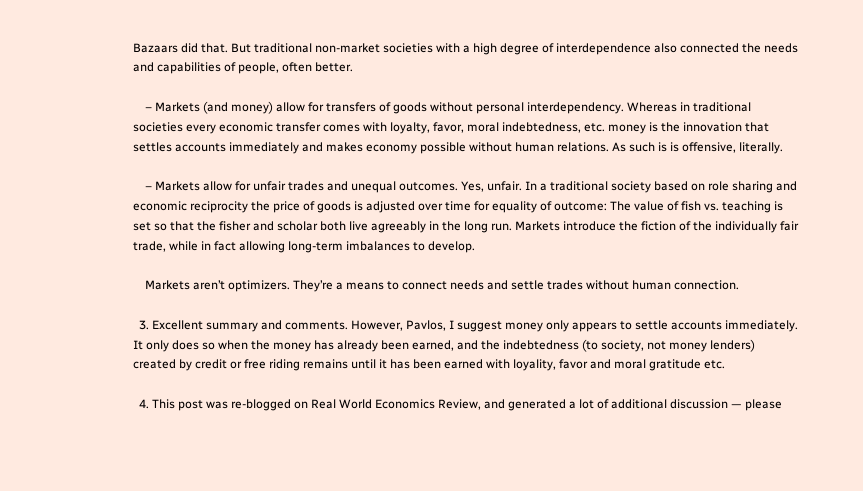Bazaars did that. But traditional non-market societies with a high degree of interdependence also connected the needs and capabilities of people, often better.

    – Markets (and money) allow for transfers of goods without personal interdependency. Whereas in traditional societies every economic transfer comes with loyalty, favor, moral indebtedness, etc. money is the innovation that settles accounts immediately and makes economy possible without human relations. As such is is offensive, literally.

    – Markets allow for unfair trades and unequal outcomes. Yes, unfair. In a traditional society based on role sharing and economic reciprocity the price of goods is adjusted over time for equality of outcome: The value of fish vs. teaching is set so that the fisher and scholar both live agreeably in the long run. Markets introduce the fiction of the individually fair trade, while in fact allowing long-term imbalances to develop.

    Markets aren’t optimizers. They’re a means to connect needs and settle trades without human connection.

  3. Excellent summary and comments. However, Pavlos, I suggest money only appears to settle accounts immediately. It only does so when the money has already been earned, and the indebtedness (to society, not money lenders) created by credit or free riding remains until it has been earned with loyality, favor and moral gratitude etc.

  4. This post was re-blogged on Real World Economics Review, and generated a lot of additional discussion — please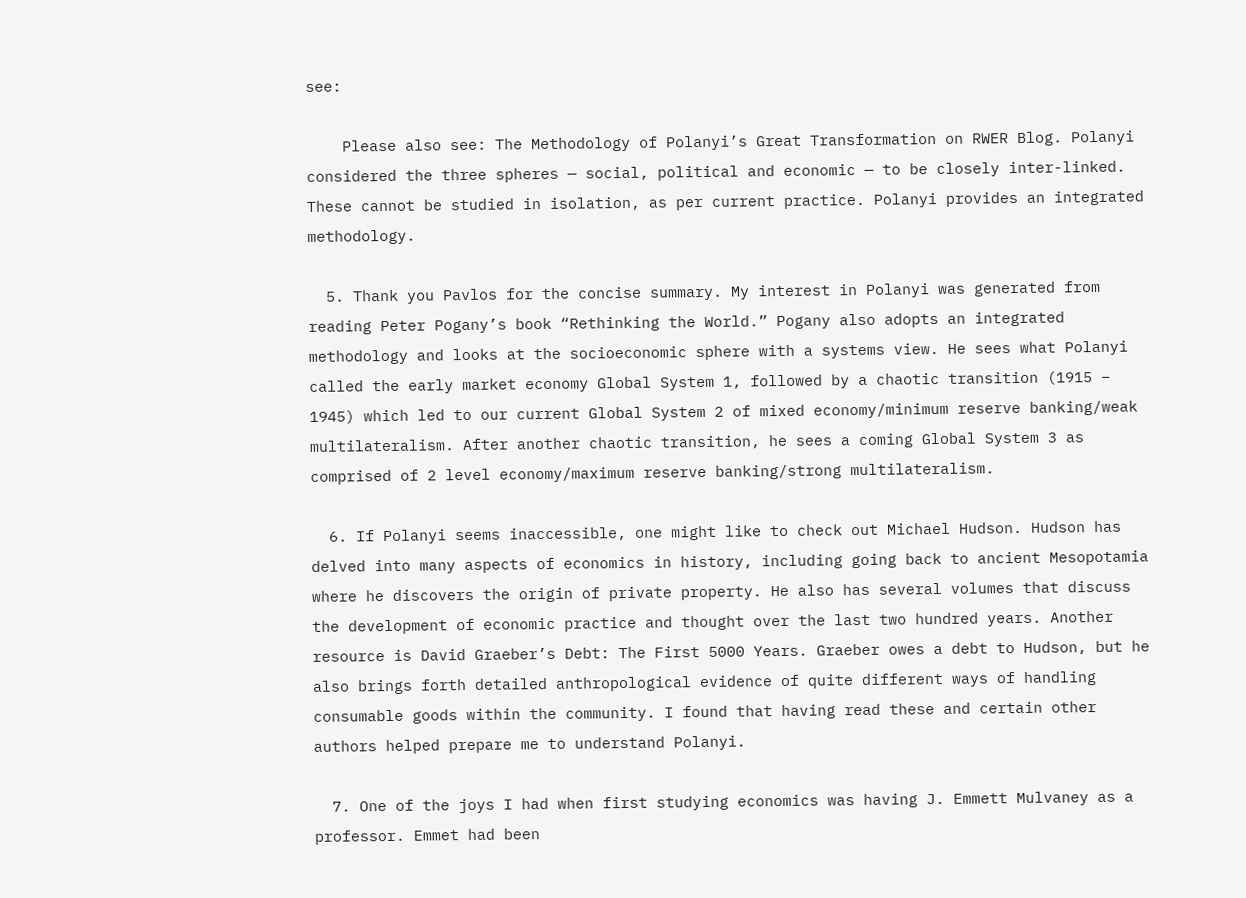see:

    Please also see: The Methodology of Polanyi’s Great Transformation on RWER Blog. Polanyi considered the three spheres — social, political and economic — to be closely inter-linked. These cannot be studied in isolation, as per current practice. Polanyi provides an integrated methodology.

  5. Thank you Pavlos for the concise summary. My interest in Polanyi was generated from reading Peter Pogany’s book “Rethinking the World.” Pogany also adopts an integrated methodology and looks at the socioeconomic sphere with a systems view. He sees what Polanyi called the early market economy Global System 1, followed by a chaotic transition (1915 – 1945) which led to our current Global System 2 of mixed economy/minimum reserve banking/weak multilateralism. After another chaotic transition, he sees a coming Global System 3 as comprised of 2 level economy/maximum reserve banking/strong multilateralism.

  6. If Polanyi seems inaccessible, one might like to check out Michael Hudson. Hudson has delved into many aspects of economics in history, including going back to ancient Mesopotamia where he discovers the origin of private property. He also has several volumes that discuss the development of economic practice and thought over the last two hundred years. Another resource is David Graeber’s Debt: The First 5000 Years. Graeber owes a debt to Hudson, but he also brings forth detailed anthropological evidence of quite different ways of handling consumable goods within the community. I found that having read these and certain other authors helped prepare me to understand Polanyi.

  7. One of the joys I had when first studying economics was having J. Emmett Mulvaney as a professor. Emmet had been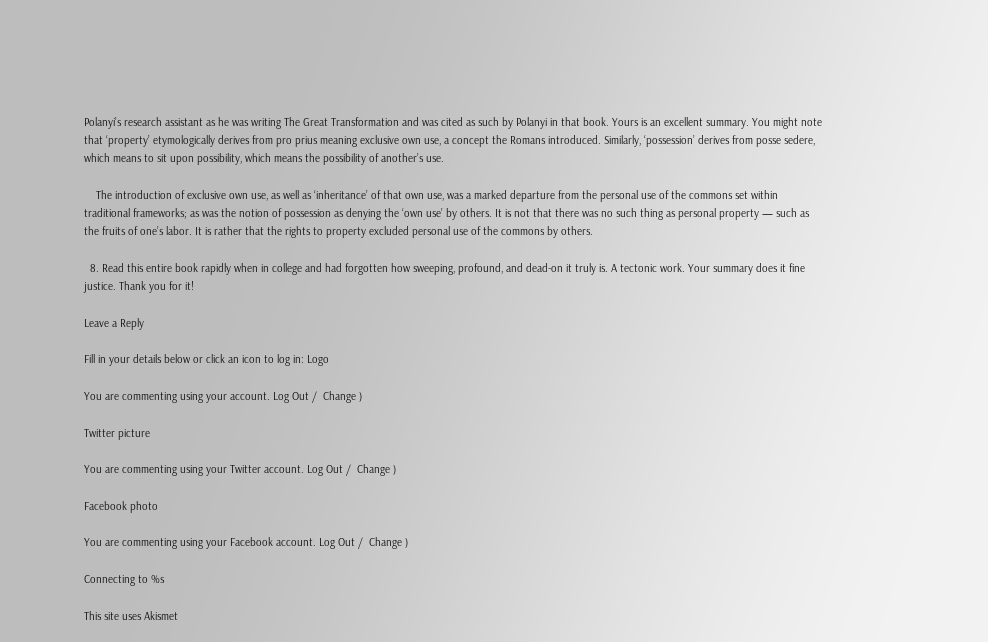Polanyi’s research assistant as he was writing The Great Transformation and was cited as such by Polanyi in that book. Yours is an excellent summary. You might note that ‘property’ etymologically derives from pro prius meaning exclusive own use, a concept the Romans introduced. Similarly, ‘possession’ derives from posse sedere, which means to sit upon possibility, which means the possibility of another’s use.

    The introduction of exclusive own use, as well as ‘inheritance’ of that own use, was a marked departure from the personal use of the commons set within traditional frameworks; as was the notion of possession as denying the ‘own use’ by others. It is not that there was no such thing as personal property — such as the fruits of one’s labor. It is rather that the rights to property excluded personal use of the commons by others.

  8. Read this entire book rapidly when in college and had forgotten how sweeping, profound, and dead-on it truly is. A tectonic work. Your summary does it fine justice. Thank you for it!

Leave a Reply

Fill in your details below or click an icon to log in: Logo

You are commenting using your account. Log Out /  Change )

Twitter picture

You are commenting using your Twitter account. Log Out /  Change )

Facebook photo

You are commenting using your Facebook account. Log Out /  Change )

Connecting to %s

This site uses Akismet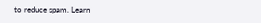to reduce spam. Learn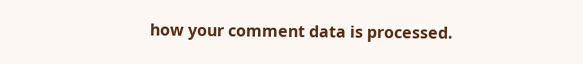how your comment data is processed.